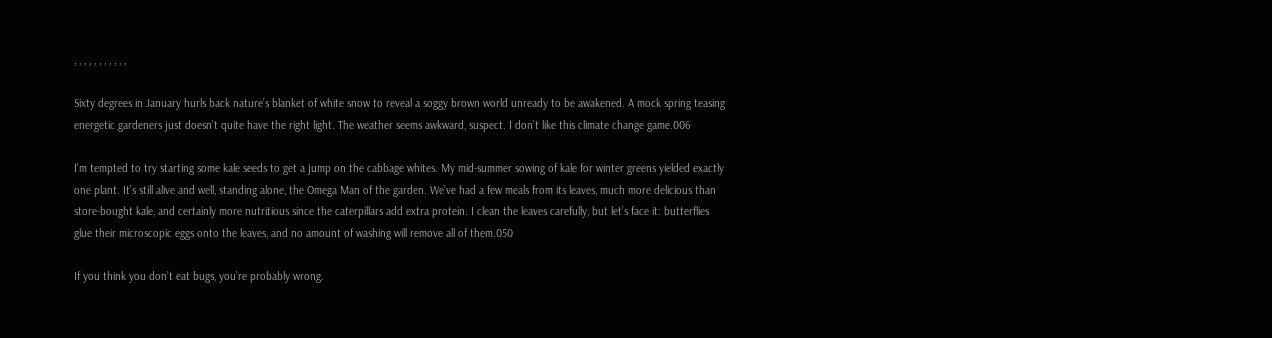, , , , , , , , , , ,

Sixty degrees in January hurls back nature’s blanket of white snow to reveal a soggy brown world unready to be awakened. A mock spring teasing energetic gardeners just doesn’t quite have the right light. The weather seems awkward, suspect. I don’t like this climate change game.006

I’m tempted to try starting some kale seeds to get a jump on the cabbage whites. My mid-summer sowing of kale for winter greens yielded exactly one plant. It’s still alive and well, standing alone, the Omega Man of the garden. We’ve had a few meals from its leaves, much more delicious than store-bought kale, and certainly more nutritious since the caterpillars add extra protein. I clean the leaves carefully, but let’s face it: butterflies glue their microscopic eggs onto the leaves, and no amount of washing will remove all of them.050

If you think you don’t eat bugs, you’re probably wrong.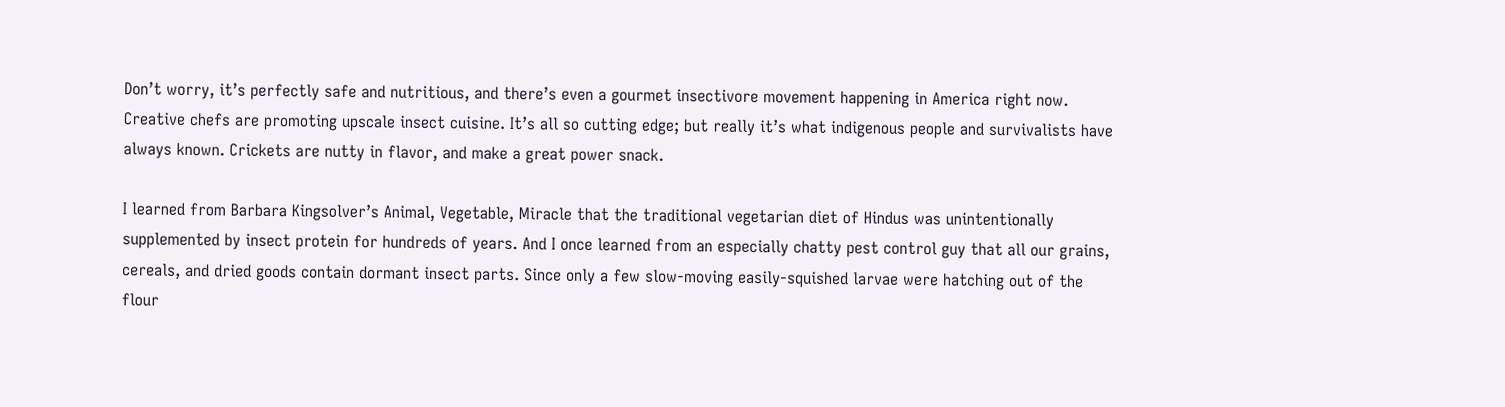Don’t worry, it’s perfectly safe and nutritious, and there’s even a gourmet insectivore movement happening in America right now. Creative chefs are promoting upscale insect cuisine. It’s all so cutting edge; but really it’s what indigenous people and survivalists have always known. Crickets are nutty in flavor, and make a great power snack.

I learned from Barbara Kingsolver’s Animal, Vegetable, Miracle that the traditional vegetarian diet of Hindus was unintentionally supplemented by insect protein for hundreds of years. And I once learned from an especially chatty pest control guy that all our grains, cereals, and dried goods contain dormant insect parts. Since only a few slow-moving easily-squished larvae were hatching out of the flour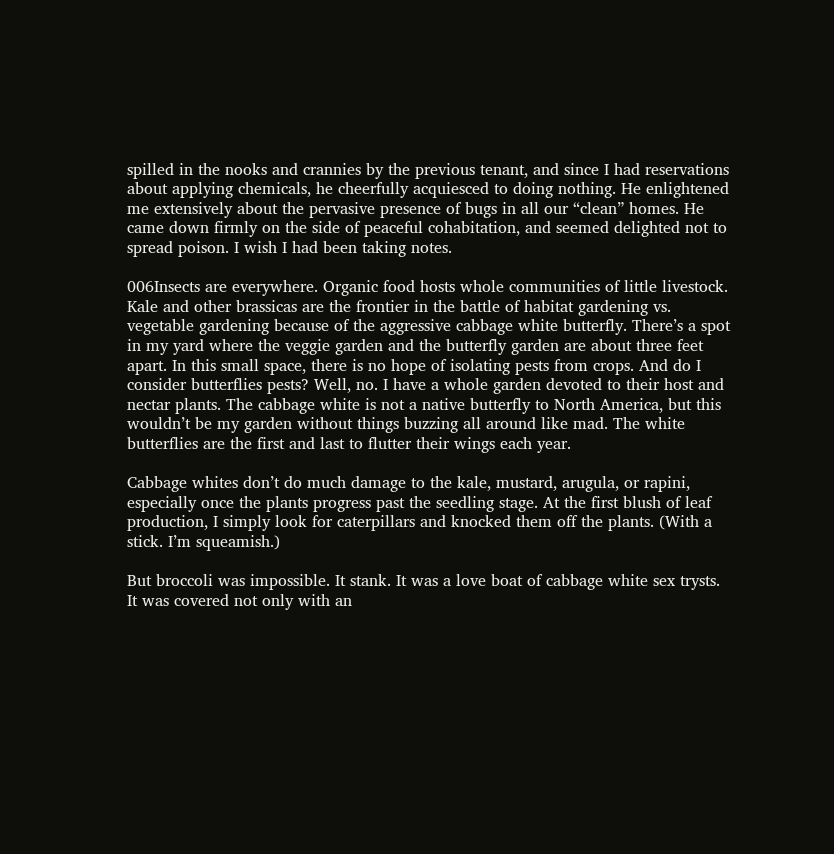spilled in the nooks and crannies by the previous tenant, and since I had reservations about applying chemicals, he cheerfully acquiesced to doing nothing. He enlightened me extensively about the pervasive presence of bugs in all our “clean” homes. He came down firmly on the side of peaceful cohabitation, and seemed delighted not to spread poison. I wish I had been taking notes.

006Insects are everywhere. Organic food hosts whole communities of little livestock. Kale and other brassicas are the frontier in the battle of habitat gardening vs. vegetable gardening because of the aggressive cabbage white butterfly. There’s a spot in my yard where the veggie garden and the butterfly garden are about three feet apart. In this small space, there is no hope of isolating pests from crops. And do I consider butterflies pests? Well, no. I have a whole garden devoted to their host and nectar plants. The cabbage white is not a native butterfly to North America, but this wouldn’t be my garden without things buzzing all around like mad. The white butterflies are the first and last to flutter their wings each year.

Cabbage whites don’t do much damage to the kale, mustard, arugula, or rapini, especially once the plants progress past the seedling stage. At the first blush of leaf production, I simply look for caterpillars and knocked them off the plants. (With a stick. I’m squeamish.)

But broccoli was impossible. It stank. It was a love boat of cabbage white sex trysts. It was covered not only with an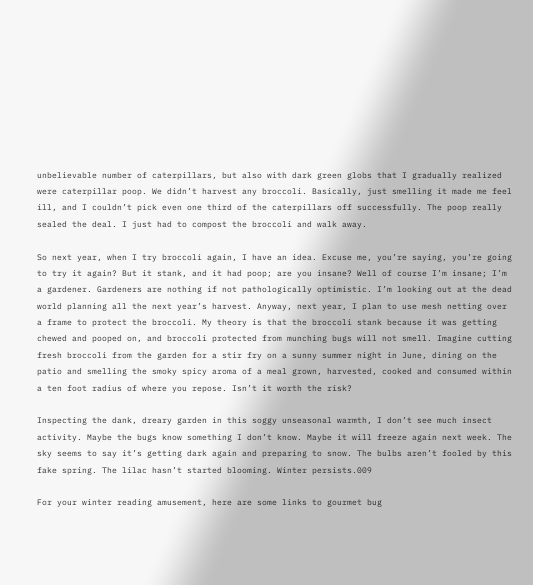unbelievable number of caterpillars, but also with dark green globs that I gradually realized were caterpillar poop. We didn’t harvest any broccoli. Basically, just smelling it made me feel ill, and I couldn’t pick even one third of the caterpillars off successfully. The poop really sealed the deal. I just had to compost the broccoli and walk away.

So next year, when I try broccoli again, I have an idea. Excuse me, you’re saying, you’re going to try it again? But it stank, and it had poop; are you insane? Well of course I’m insane; I’m a gardener. Gardeners are nothing if not pathologically optimistic. I’m looking out at the dead world planning all the next year’s harvest. Anyway, next year, I plan to use mesh netting over a frame to protect the broccoli. My theory is that the broccoli stank because it was getting chewed and pooped on, and broccoli protected from munching bugs will not smell. Imagine cutting fresh broccoli from the garden for a stir fry on a sunny summer night in June, dining on the patio and smelling the smoky spicy aroma of a meal grown, harvested, cooked and consumed within a ten foot radius of where you repose. Isn’t it worth the risk?

Inspecting the dank, dreary garden in this soggy unseasonal warmth, I don’t see much insect activity. Maybe the bugs know something I don’t know. Maybe it will freeze again next week. The sky seems to say it’s getting dark again and preparing to snow. The bulbs aren’t fooled by this fake spring. The lilac hasn’t started blooming. Winter persists.009

For your winter reading amusement, here are some links to gourmet bug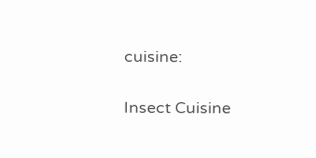cuisine:

Insect Cuisine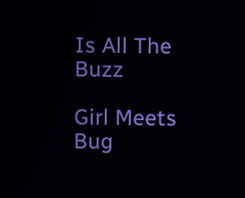Is All The Buzz

Girl Meets Bug